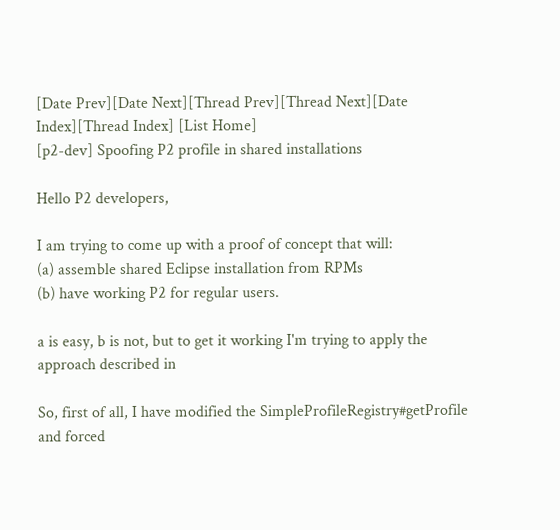[Date Prev][Date Next][Thread Prev][Thread Next][Date Index][Thread Index] [List Home]
[p2-dev] Spoofing P2 profile in shared installations

Hello P2 developers,

I am trying to come up with a proof of concept that will:
(a) assemble shared Eclipse installation from RPMs
(b) have working P2 for regular users.

a is easy, b is not, but to get it working I'm trying to apply the
approach described in

So, first of all, I have modified the SimpleProfileRegistry#getProfile
and forced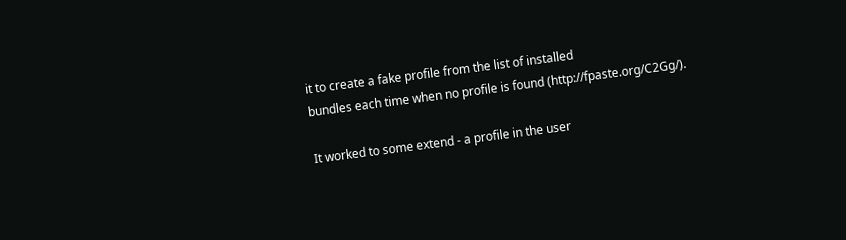it to create a fake profile from the list of installed
bundles each time when no profile is found (http://fpaste.org/C2Gg/).

It worked to some extend - a profile in the user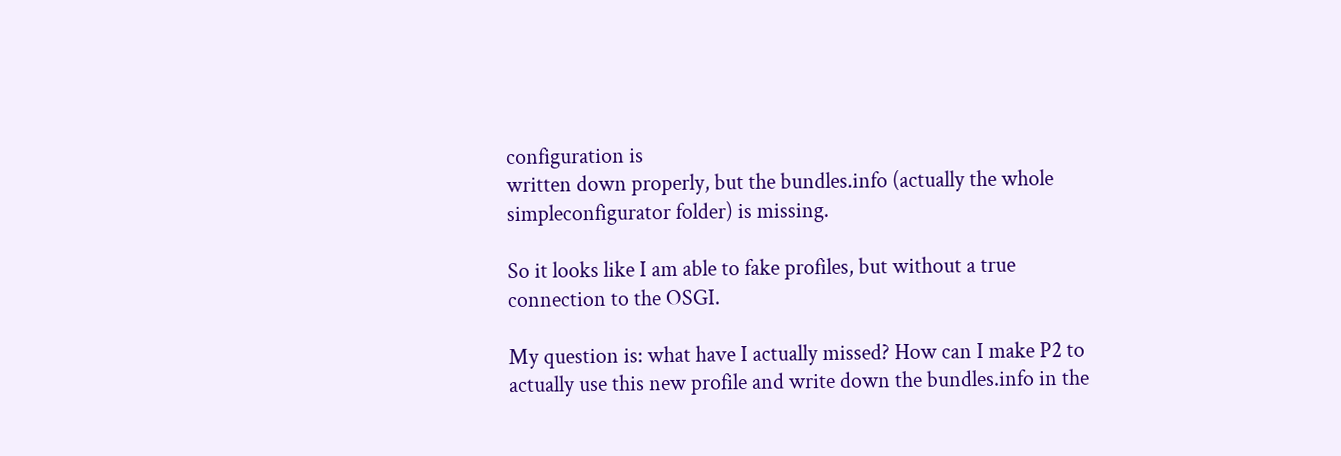configuration is
written down properly, but the bundles.info (actually the whole
simpleconfigurator folder) is missing.

So it looks like I am able to fake profiles, but without a true
connection to the OSGI.

My question is: what have I actually missed? How can I make P2 to
actually use this new profile and write down the bundles.info in the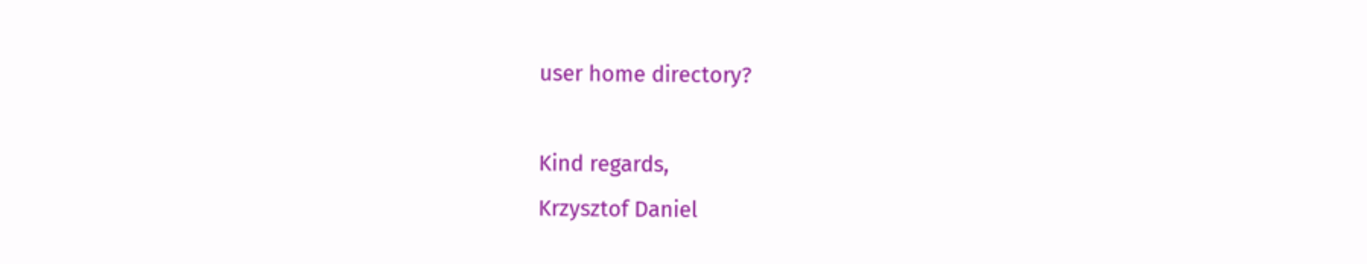user home directory?

Kind regards,
Krzysztof Daniel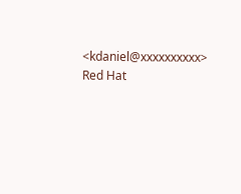<kdaniel@xxxxxxxxxx>
Red Hat